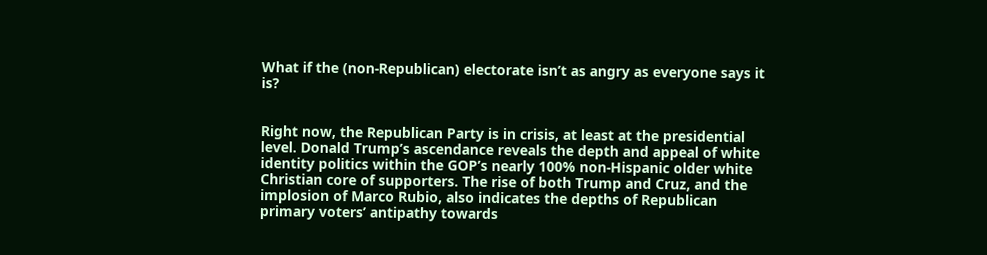What if the (non-Republican) electorate isn’t as angry as everyone says it is?


Right now, the Republican Party is in crisis, at least at the presidential level. Donald Trump’s ascendance reveals the depth and appeal of white identity politics within the GOP’s nearly 100% non-Hispanic older white Christian core of supporters. The rise of both Trump and Cruz, and the implosion of Marco Rubio, also indicates the depths of Republican primary voters’ antipathy towards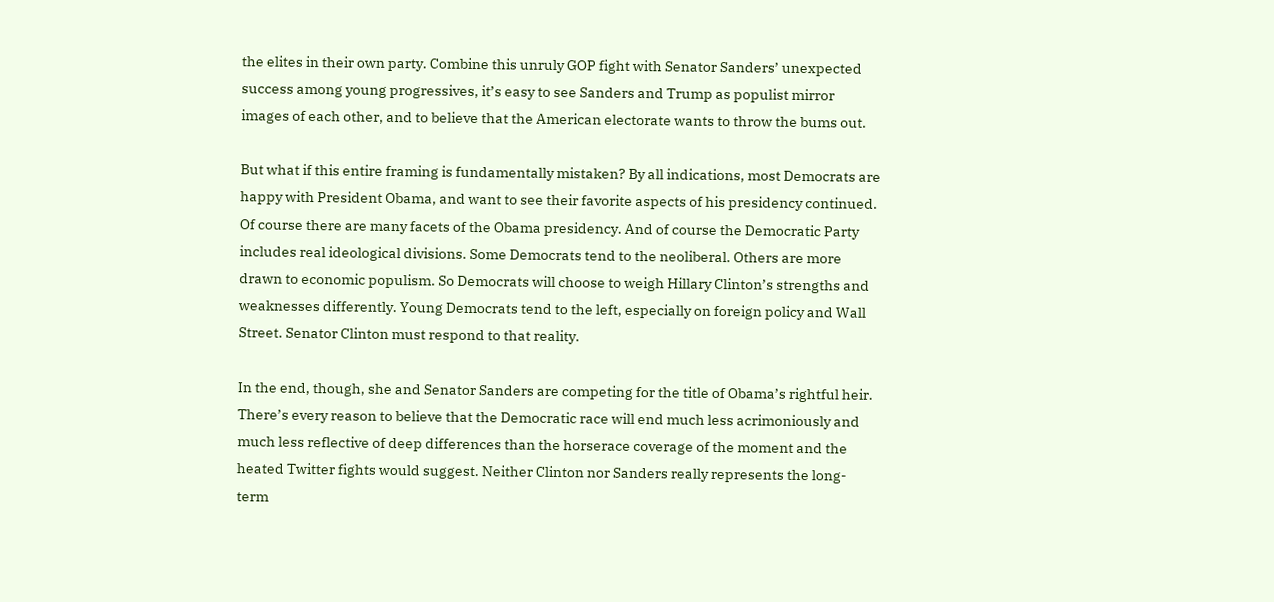the elites in their own party. Combine this unruly GOP fight with Senator Sanders’ unexpected success among young progressives, it’s easy to see Sanders and Trump as populist mirror images of each other, and to believe that the American electorate wants to throw the bums out.

But what if this entire framing is fundamentally mistaken? By all indications, most Democrats are happy with President Obama, and want to see their favorite aspects of his presidency continued. Of course there are many facets of the Obama presidency. And of course the Democratic Party includes real ideological divisions. Some Democrats tend to the neoliberal. Others are more drawn to economic populism. So Democrats will choose to weigh Hillary Clinton’s strengths and weaknesses differently. Young Democrats tend to the left, especially on foreign policy and Wall Street. Senator Clinton must respond to that reality.

In the end, though, she and Senator Sanders are competing for the title of Obama’s rightful heir. There’s every reason to believe that the Democratic race will end much less acrimoniously and much less reflective of deep differences than the horserace coverage of the moment and the heated Twitter fights would suggest. Neither Clinton nor Sanders really represents the long-term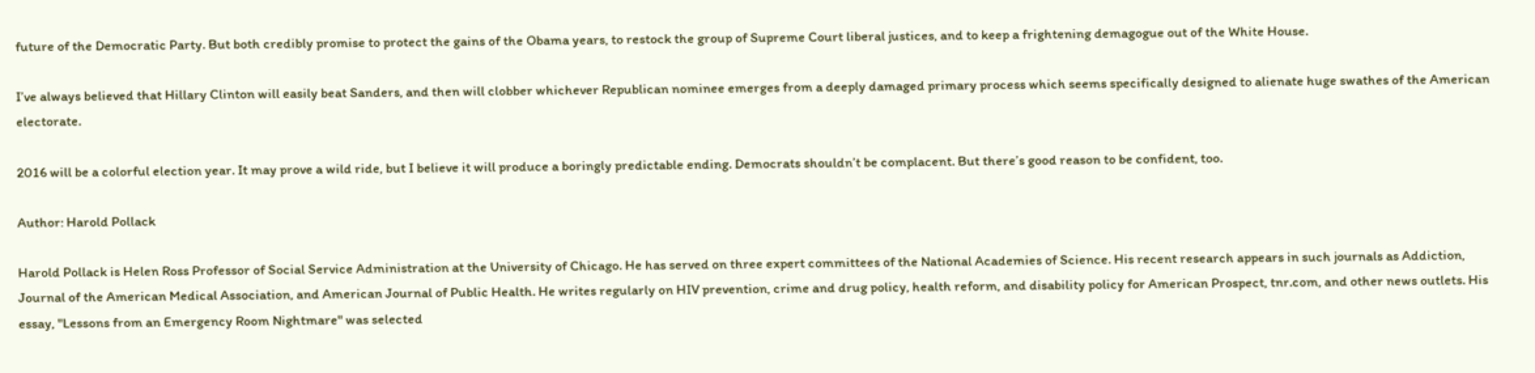future of the Democratic Party. But both credibly promise to protect the gains of the Obama years, to restock the group of Supreme Court liberal justices, and to keep a frightening demagogue out of the White House.

I’ve always believed that Hillary Clinton will easily beat Sanders, and then will clobber whichever Republican nominee emerges from a deeply damaged primary process which seems specifically designed to alienate huge swathes of the American electorate.

2016 will be a colorful election year. It may prove a wild ride, but I believe it will produce a boringly predictable ending. Democrats shouldn’t be complacent. But there’s good reason to be confident, too.

Author: Harold Pollack

Harold Pollack is Helen Ross Professor of Social Service Administration at the University of Chicago. He has served on three expert committees of the National Academies of Science. His recent research appears in such journals as Addiction, Journal of the American Medical Association, and American Journal of Public Health. He writes regularly on HIV prevention, crime and drug policy, health reform, and disability policy for American Prospect, tnr.com, and other news outlets. His essay, "Lessons from an Emergency Room Nightmare" was selected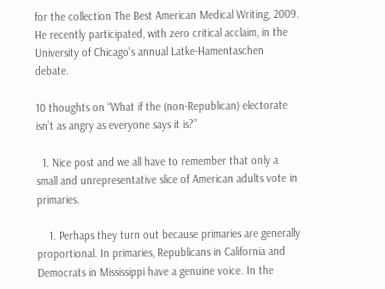for the collection The Best American Medical Writing, 2009. He recently participated, with zero critical acclaim, in the University of Chicago's annual Latke-Hamentaschen debate.

10 thoughts on “What if the (non-Republican) electorate isn’t as angry as everyone says it is?”

  1. Nice post and we all have to remember that only a small and unrepresentative slice of American adults vote in primaries.

    1. Perhaps they turn out because primaries are generally proportional. In primaries, Republicans in California and Democrats in Mississippi have a genuine voice. In the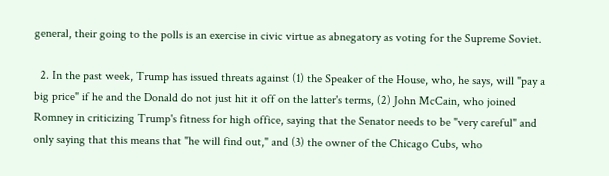general, their going to the polls is an exercise in civic virtue as abnegatory as voting for the Supreme Soviet.

  2. In the past week, Trump has issued threats against (1) the Speaker of the House, who, he says, will "pay a big price" if he and the Donald do not just hit it off on the latter's terms, (2) John McCain, who joined Romney in criticizing Trump's fitness for high office, saying that the Senator needs to be "very careful" and only saying that this means that "he will find out," and (3) the owner of the Chicago Cubs, who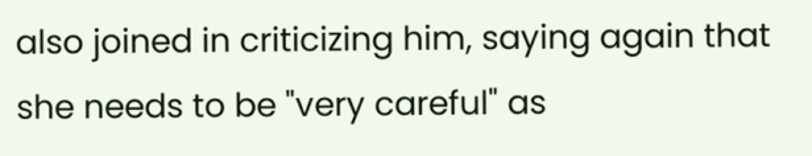also joined in criticizing him, saying again that she needs to be "very careful" as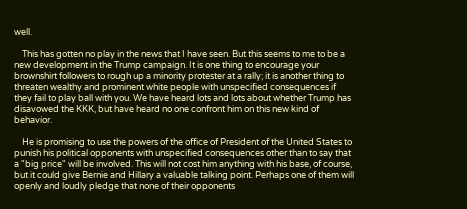well.

    This has gotten no play in the news that I have seen. But this seems to me to be a new development in the Trump campaign. It is one thing to encourage your brownshirt followers to rough up a minority protester at a rally; it is another thing to threaten wealthy and prominent white people with unspecified consequences if they fail to play ball with you. We have heard lots and lots about whether Trump has disavowed the KKK, but have heard no one confront him on this new kind of behavior.

    He is promising to use the powers of the office of President of the United States to punish his political opponents with unspecified consequences other than to say that a "big price" will be involved. This will not cost him anything with his base, of course, but it could give Bernie and Hillary a valuable talking point. Perhaps one of them will openly and loudly pledge that none of their opponents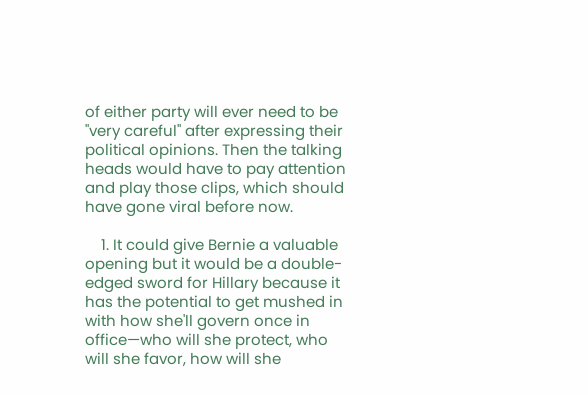of either party will ever need to be "very careful" after expressing their political opinions. Then the talking heads would have to pay attention and play those clips, which should have gone viral before now.

    1. It could give Bernie a valuable opening but it would be a double-edged sword for Hillary because it has the potential to get mushed in with how she'll govern once in office—who will she protect, who will she favor, how will she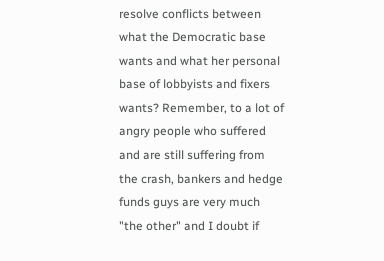resolve conflicts between what the Democratic base wants and what her personal base of lobbyists and fixers wants? Remember, to a lot of angry people who suffered and are still suffering from the crash, bankers and hedge funds guys are very much "the other" and I doubt if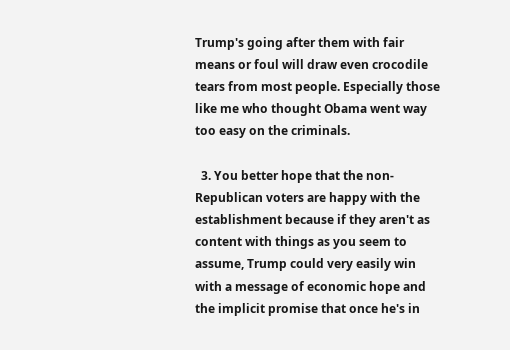Trump's going after them with fair means or foul will draw even crocodile tears from most people. Especially those like me who thought Obama went way too easy on the criminals.

  3. You better hope that the non-Republican voters are happy with the establishment because if they aren't as content with things as you seem to assume, Trump could very easily win with a message of economic hope and the implicit promise that once he's in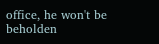office, he won't be beholden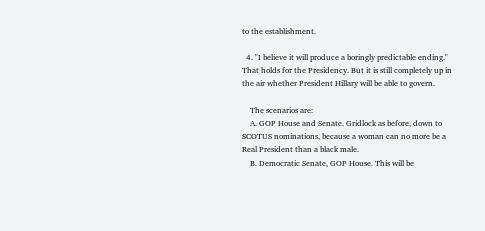to the establishment.

  4. "I believe it will produce a boringly predictable ending." That holds for the Presidency. But it is still completely up in the air whether President Hillary will be able to govern.

    The scenarios are:
    A. GOP House and Senate. Gridlock as before, down to SCOTUS nominations, because a woman can no more be a Real President than a black male.
    B. Democratic Senate, GOP House. This will be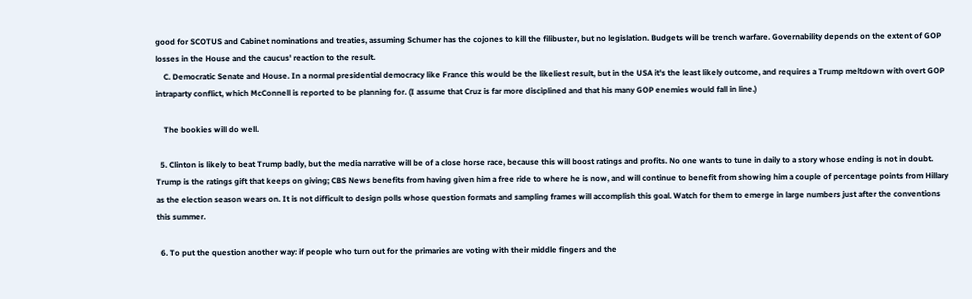good for SCOTUS and Cabinet nominations and treaties, assuming Schumer has the cojones to kill the filibuster, but no legislation. Budgets will be trench warfare. Governability depends on the extent of GOP losses in the House and the caucus' reaction to the result.
    C. Democratic Senate and House. In a normal presidential democracy like France this would be the likeliest result, but in the USA it's the least likely outcome, and requires a Trump meltdown with overt GOP intraparty conflict, which McConnell is reported to be planning for. (I assume that Cruz is far more disciplined and that his many GOP enemies would fall in line.)

    The bookies will do well.

  5. Clinton is likely to beat Trump badly, but the media narrative will be of a close horse race, because this will boost ratings and profits. No one wants to tune in daily to a story whose ending is not in doubt. Trump is the ratings gift that keeps on giving; CBS News benefits from having given him a free ride to where he is now, and will continue to benefit from showing him a couple of percentage points from Hillary as the election season wears on. It is not difficult to design polls whose question formats and sampling frames will accomplish this goal. Watch for them to emerge in large numbers just after the conventions this summer.

  6. To put the question another way: if people who turn out for the primaries are voting with their middle fingers and the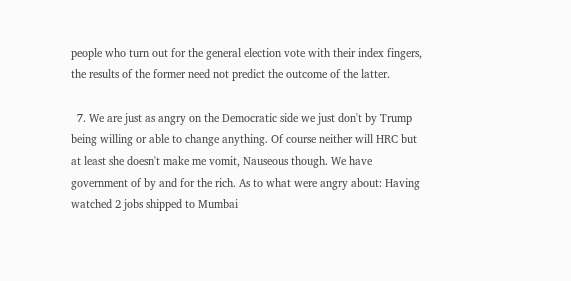people who turn out for the general election vote with their index fingers, the results of the former need not predict the outcome of the latter.

  7. We are just as angry on the Democratic side we just don't by Trump being willing or able to change anything. Of course neither will HRC but at least she doesn't make me vomit, Nauseous though. We have government of by and for the rich. As to what were angry about: Having watched 2 jobs shipped to Mumbai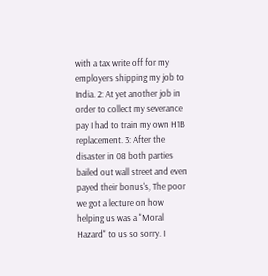with a tax write off for my employers shipping my job to India. 2: At yet another job in order to collect my severance pay I had to train my own H1B replacement. 3: After the disaster in 08 both parties bailed out wall street and even payed their bonus's, The poor we got a lecture on how helping us was a "Moral Hazard" to us so sorry. I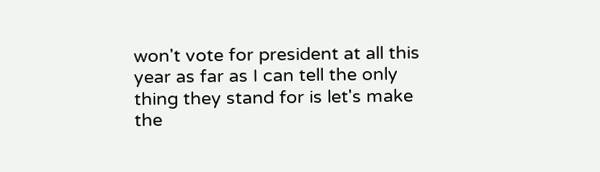won't vote for president at all this year as far as I can tell the only thing they stand for is let's make the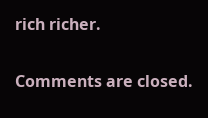rich richer.

Comments are closed.